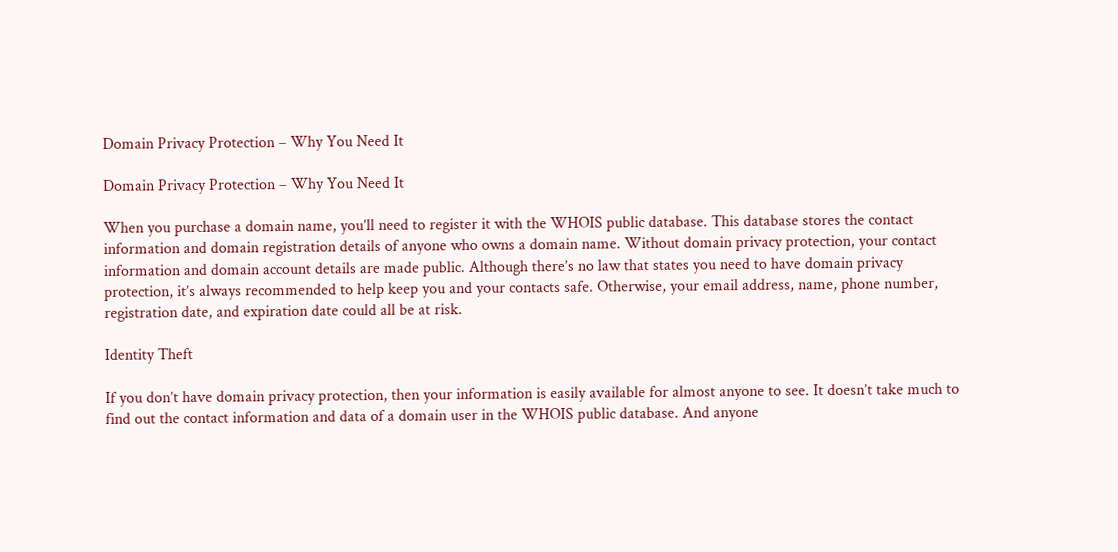Domain Privacy Protection – Why You Need It

Domain Privacy Protection – Why You Need It

When you purchase a domain name, you’ll need to register it with the WHOIS public database. This database stores the contact information and domain registration details of anyone who owns a domain name. Without domain privacy protection, your contact information and domain account details are made public. Although there’s no law that states you need to have domain privacy protection, it’s always recommended to help keep you and your contacts safe. Otherwise, your email address, name, phone number, registration date, and expiration date could all be at risk.

Identity Theft

If you don’t have domain privacy protection, then your information is easily available for almost anyone to see. It doesn’t take much to find out the contact information and data of a domain user in the WHOIS public database. And anyone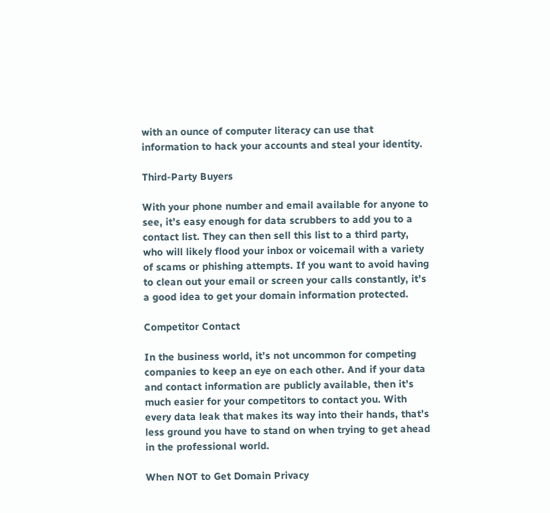with an ounce of computer literacy can use that information to hack your accounts and steal your identity.

Third-Party Buyers

With your phone number and email available for anyone to see, it’s easy enough for data scrubbers to add you to a contact list. They can then sell this list to a third party, who will likely flood your inbox or voicemail with a variety of scams or phishing attempts. If you want to avoid having to clean out your email or screen your calls constantly, it’s a good idea to get your domain information protected.

Competitor Contact

In the business world, it’s not uncommon for competing companies to keep an eye on each other. And if your data and contact information are publicly available, then it’s much easier for your competitors to contact you. With every data leak that makes its way into their hands, that’s less ground you have to stand on when trying to get ahead in the professional world.

When NOT to Get Domain Privacy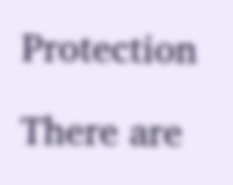Protection

There are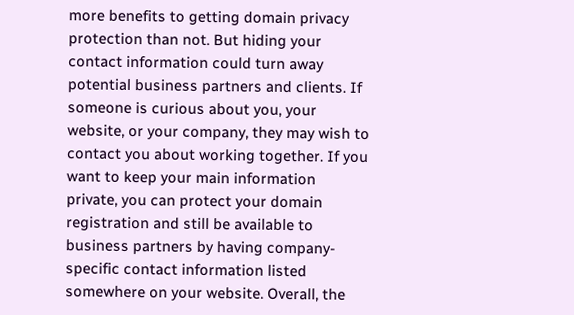more benefits to getting domain privacy protection than not. But hiding your contact information could turn away potential business partners and clients. If someone is curious about you, your website, or your company, they may wish to contact you about working together. If you want to keep your main information private, you can protect your domain registration and still be available to business partners by having company-specific contact information listed somewhere on your website. Overall, the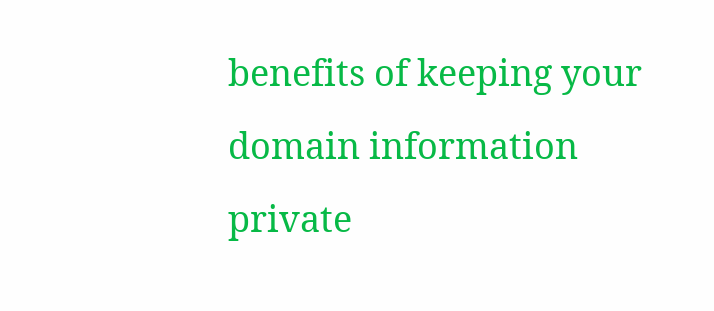benefits of keeping your domain information private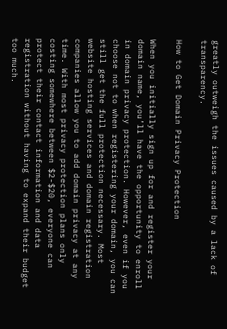greatly outweigh the issues caused by a lack of transparency.

How to Get Domain Privacy Protection

When you initially sign up for and register your domain name, you’ll have the opportunity to enroll in domain privacy protection. However, even if you choose not to when registering your domain, you can still get the full protection necessary. Most website hosting services and domain registration companies allow you to add domain privacy at any time. With most privacy protection plans only costing somewhere between $2-$20, everyone can protect their contact information and data registration without having to expand their budget too much.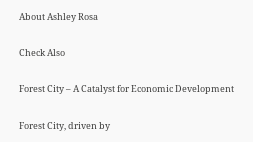About Ashley Rosa

Check Also

Forest City – A Catalyst for Economic Development

Forest City, driven by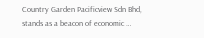Country Garden Pacificview Sdn Bhd, stands as a beacon of economic …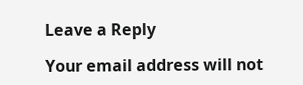Leave a Reply

Your email address will not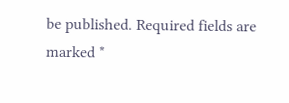be published. Required fields are marked *